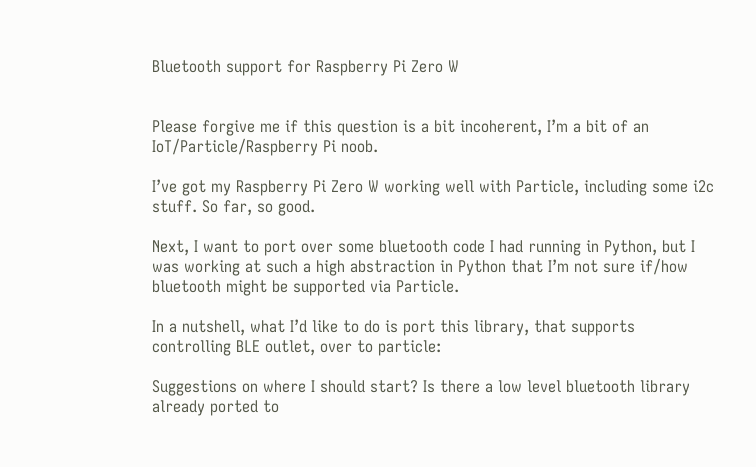Bluetooth support for Raspberry Pi Zero W


Please forgive me if this question is a bit incoherent, I’m a bit of an IoT/Particle/Raspberry Pi noob.

I’ve got my Raspberry Pi Zero W working well with Particle, including some i2c stuff. So far, so good.

Next, I want to port over some bluetooth code I had running in Python, but I was working at such a high abstraction in Python that I’m not sure if/how bluetooth might be supported via Particle.

In a nutshell, what I’d like to do is port this library, that supports controlling BLE outlet, over to particle:

Suggestions on where I should start? Is there a low level bluetooth library already ported to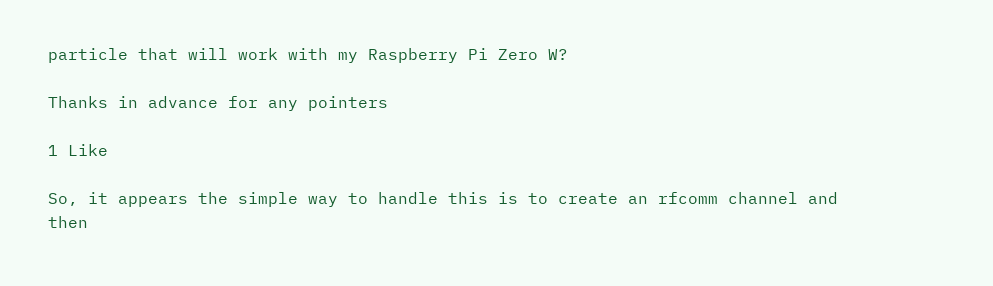particle that will work with my Raspberry Pi Zero W?

Thanks in advance for any pointers

1 Like

So, it appears the simple way to handle this is to create an rfcomm channel and then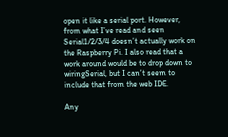open it like a serial port. However, from what I’ve read and seen Serial1/2/3/4 doesn’t actually work on the Raspberry Pi. I also read that a work around would be to drop down to wiringSerial, but I can’t seem to include that from the web IDE.

Any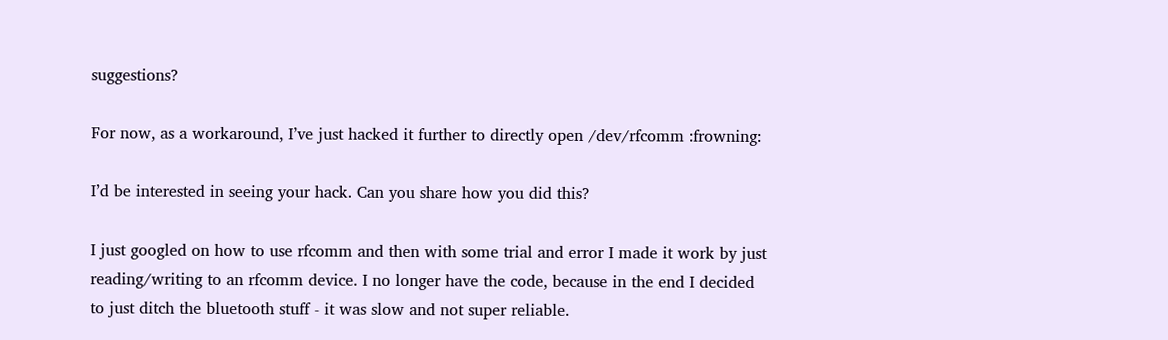suggestions?

For now, as a workaround, I’ve just hacked it further to directly open /dev/rfcomm :frowning:

I’d be interested in seeing your hack. Can you share how you did this?

I just googled on how to use rfcomm and then with some trial and error I made it work by just reading/writing to an rfcomm device. I no longer have the code, because in the end I decided to just ditch the bluetooth stuff - it was slow and not super reliable.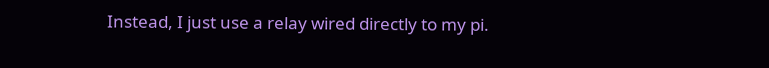Instead, I just use a relay wired directly to my pi.